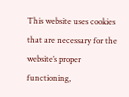This website uses cookies that are necessary for the website’s proper functioning,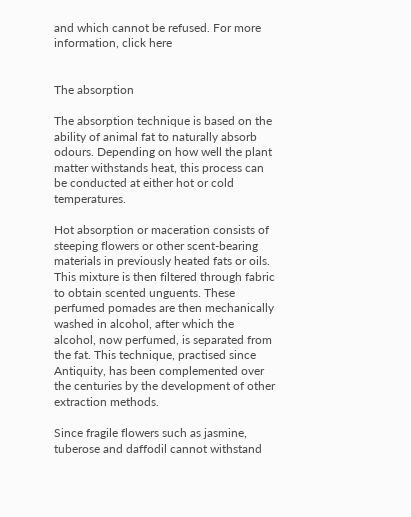and which cannot be refused. For more information, click here


The absorption

The absorption technique is based on the ability of animal fat to naturally absorb odours. Depending on how well the plant matter withstands heat, this process can be conducted at either hot or cold temperatures.

Hot absorption or maceration consists of steeping flowers or other scent-bearing materials in previously heated fats or oils. This mixture is then filtered through fabric to obtain scented unguents. These perfumed pomades are then mechanically washed in alcohol, after which the alcohol, now perfumed, is separated from the fat. This technique, practised since Antiquity, has been complemented over the centuries by the development of other extraction methods.

Since fragile flowers such as jasmine, tuberose and daffodil cannot withstand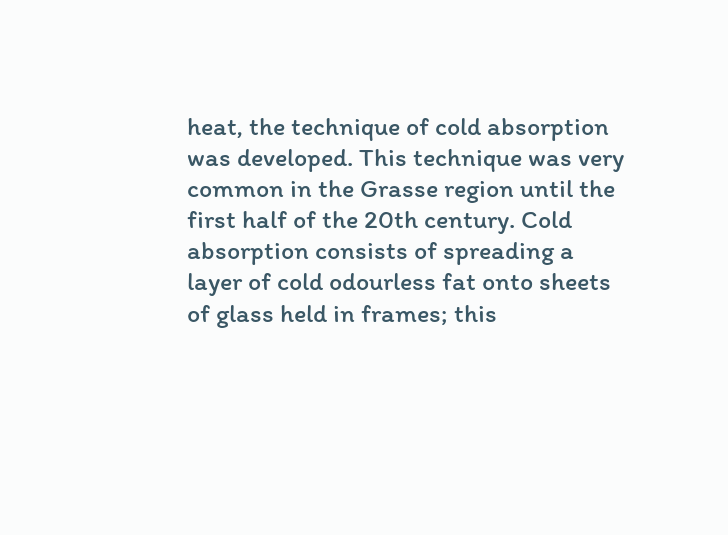heat, the technique of cold absorption was developed. This technique was very common in the Grasse region until the first half of the 20th century. Cold absorption consists of spreading a layer of cold odourless fat onto sheets of glass held in frames; this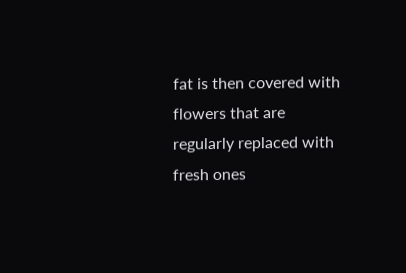fat is then covered with flowers that are regularly replaced with fresh ones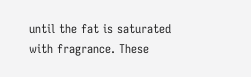until the fat is saturated with fragrance. These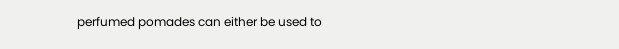perfumed pomades can either be used to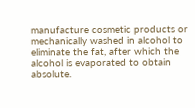manufacture cosmetic products or mechanically washed in alcohol to eliminate the fat, after which the alcohol is evaporated to obtain absolute.